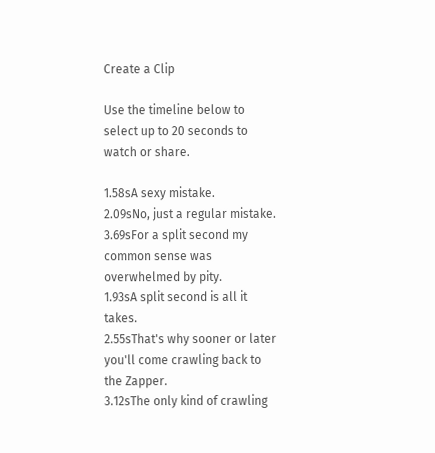Create a Clip

Use the timeline below to select up to 20 seconds to watch or share.

1.58sA sexy mistake.
2.09sNo, just a regular mistake.
3.69sFor a split second my common sense was overwhelmed by pity.
1.93sA split second is all it takes.
2.55sThat's why sooner or later you'll come crawling back to the Zapper.
3.12sThe only kind of crawling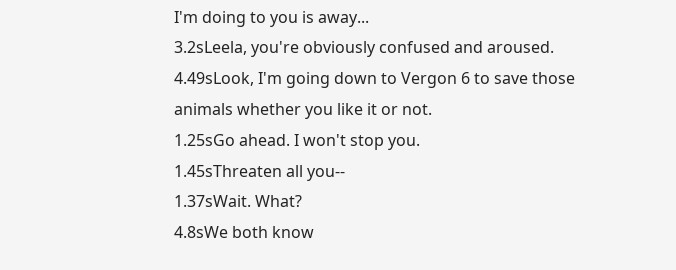I'm doing to you is away...
3.2sLeela, you're obviously confused and aroused.
4.49sLook, I'm going down to Vergon 6 to save those animals whether you like it or not.
1.25sGo ahead. I won't stop you.
1.45sThreaten all you--
1.37sWait. What?
4.8sWe both know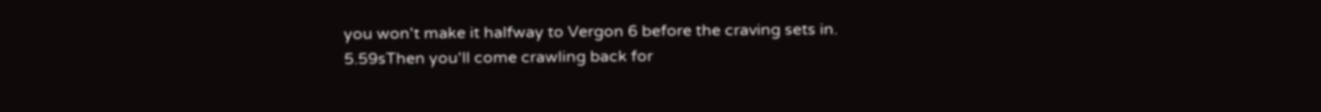you won't make it halfway to Vergon 6 before the craving sets in.
5.59sThen you'll come crawling back for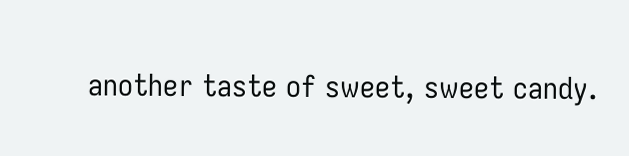another taste of sweet, sweet candy.